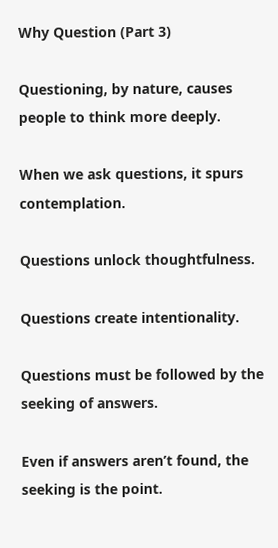Why Question (Part 3)

Questioning, by nature, causes people to think more deeply.

When we ask questions, it spurs contemplation.

Questions unlock thoughtfulness.

Questions create intentionality.

Questions must be followed by the seeking of answers.

Even if answers aren’t found, the seeking is the point.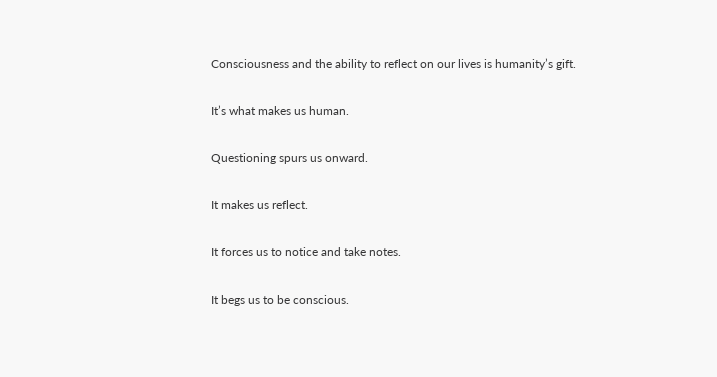Consciousness and the ability to reflect on our lives is humanity’s gift.

It’s what makes us human.

Questioning spurs us onward.

It makes us reflect.

It forces us to notice and take notes.

It begs us to be conscious.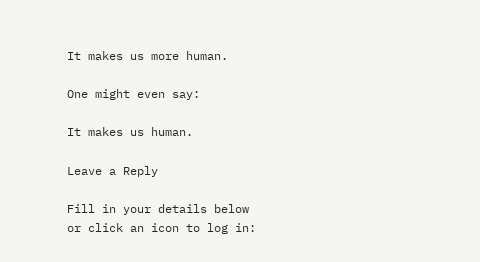It makes us more human.

One might even say:

It makes us human.

Leave a Reply

Fill in your details below or click an icon to log in: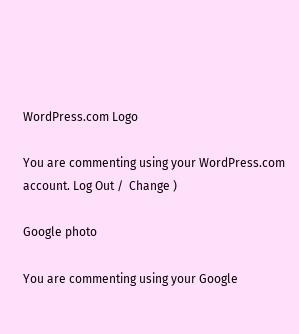WordPress.com Logo

You are commenting using your WordPress.com account. Log Out /  Change )

Google photo

You are commenting using your Google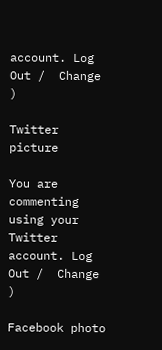account. Log Out /  Change )

Twitter picture

You are commenting using your Twitter account. Log Out /  Change )

Facebook photo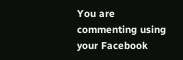You are commenting using your Facebook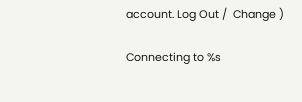account. Log Out /  Change )

Connecting to %s